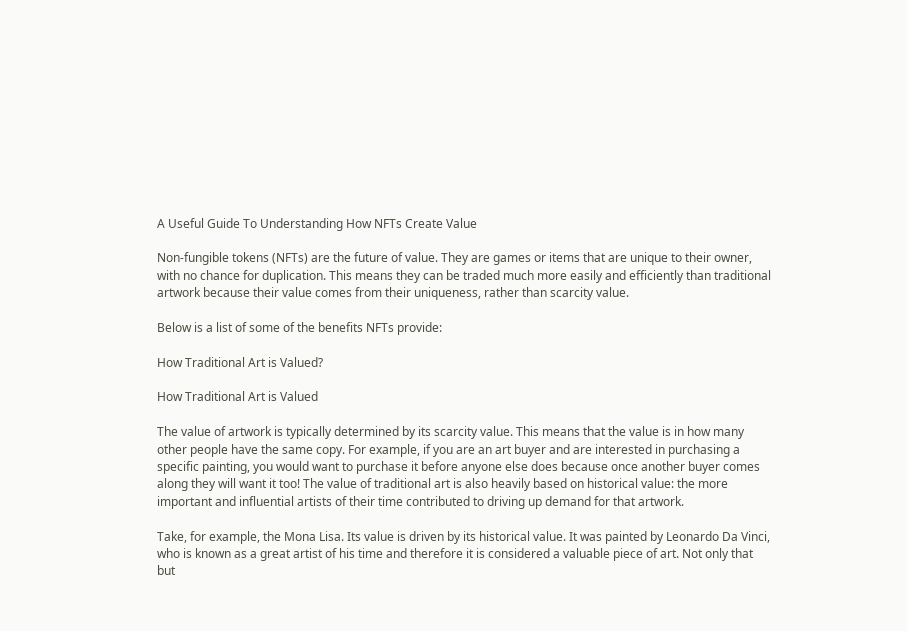A Useful Guide To Understanding How NFTs Create Value

Non-fungible tokens (NFTs) are the future of value. They are games or items that are unique to their owner, with no chance for duplication. This means they can be traded much more easily and efficiently than traditional artwork because their value comes from their uniqueness, rather than scarcity value.

Below is a list of some of the benefits NFTs provide:

How Traditional Art is Valued?

How Traditional Art is Valued

The value of artwork is typically determined by its scarcity value. This means that the value is in how many other people have the same copy. For example, if you are an art buyer and are interested in purchasing a specific painting, you would want to purchase it before anyone else does because once another buyer comes along they will want it too! The value of traditional art is also heavily based on historical value: the more important and influential artists of their time contributed to driving up demand for that artwork.

Take, for example, the Mona Lisa. Its value is driven by its historical value. It was painted by Leonardo Da Vinci, who is known as a great artist of his time and therefore it is considered a valuable piece of art. Not only that but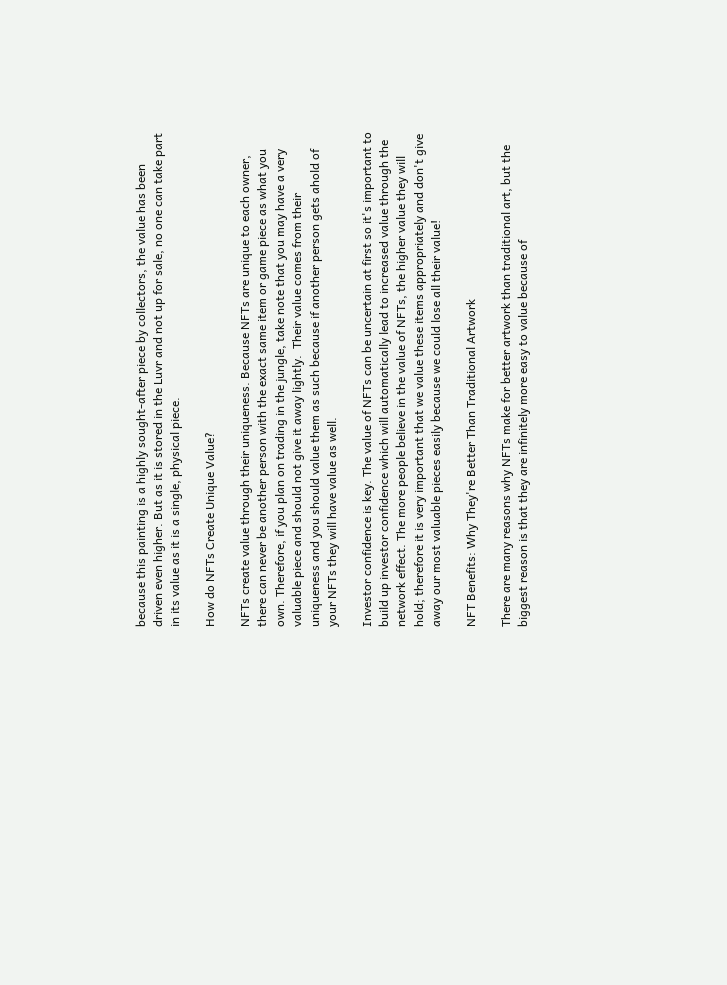because this painting is a highly sought-after piece by collectors, the value has been driven even higher. But as it is stored in the Luvr and not up for sale, no one can take part in its value as it is a single, physical piece.

How do NFTs Create Unique Value?

NFTs create value through their uniqueness. Because NFTs are unique to each owner, there can never be another person with the exact same item or game piece as what you own. Therefore, if you plan on trading in the jungle, take note that you may have a very valuable piece and should not give it away lightly.  Their value comes from their uniqueness and you should value them as such because if another person gets ahold of your NFTs they will have value as well.

Investor confidence is key. The value of NFTs can be uncertain at first so it's important to build up investor confidence which will automatically lead to increased value through the network effect. The more people believe in the value of NFTs, the higher value they will hold; therefore it is very important that we value these items appropriately and don't give away our most valuable pieces easily because we could lose all their value!

NFT Benefits: Why They're Better Than Traditional Artwork

There are many reasons why NFTs make for better artwork than traditional art, but the biggest reason is that they are infinitely more easy to value because of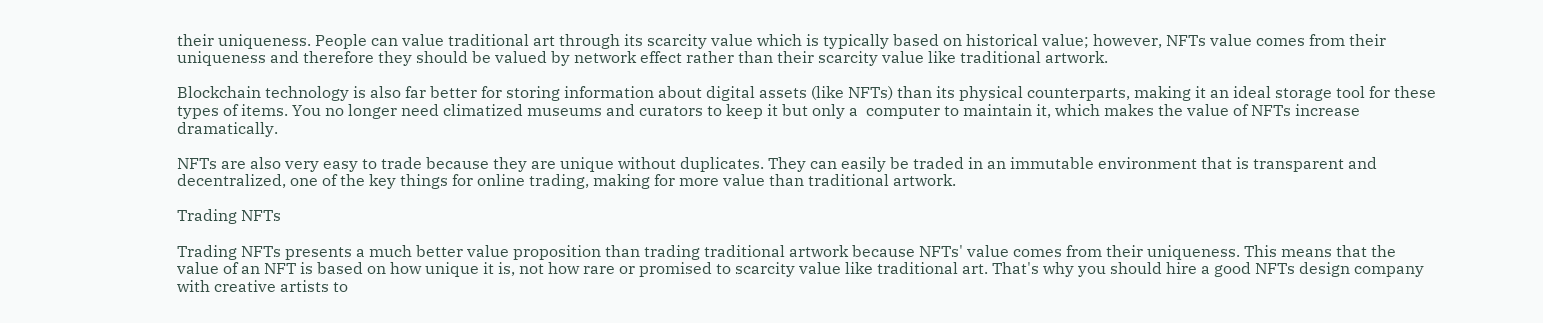their uniqueness. People can value traditional art through its scarcity value which is typically based on historical value; however, NFTs value comes from their uniqueness and therefore they should be valued by network effect rather than their scarcity value like traditional artwork.

Blockchain technology is also far better for storing information about digital assets (like NFTs) than its physical counterparts, making it an ideal storage tool for these types of items. You no longer need climatized museums and curators to keep it but only a  computer to maintain it, which makes the value of NFTs increase dramatically.

NFTs are also very easy to trade because they are unique without duplicates. They can easily be traded in an immutable environment that is transparent and decentralized, one of the key things for online trading, making for more value than traditional artwork.

Trading NFTs

Trading NFTs presents a much better value proposition than trading traditional artwork because NFTs' value comes from their uniqueness. This means that the value of an NFT is based on how unique it is, not how rare or promised to scarcity value like traditional art. That's why you should hire a good NFTs design company with creative artists to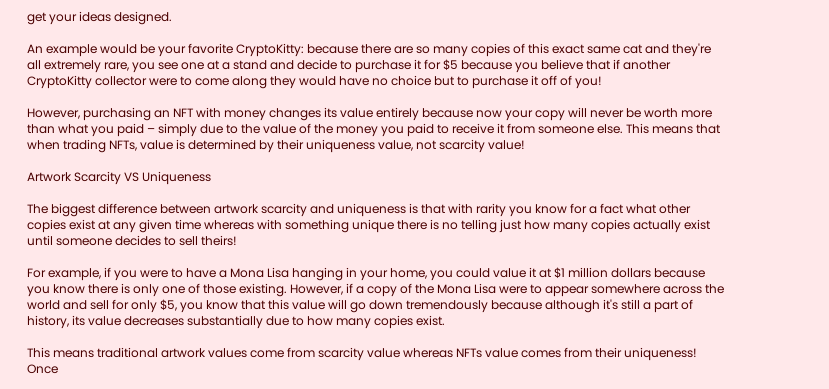get your ideas designed.

An example would be your favorite CryptoKitty: because there are so many copies of this exact same cat and they're all extremely rare, you see one at a stand and decide to purchase it for $5 because you believe that if another CryptoKitty collector were to come along they would have no choice but to purchase it off of you!

However, purchasing an NFT with money changes its value entirely because now your copy will never be worth more than what you paid – simply due to the value of the money you paid to receive it from someone else. This means that when trading NFTs, value is determined by their uniqueness value, not scarcity value!

Artwork Scarcity VS Uniqueness

The biggest difference between artwork scarcity and uniqueness is that with rarity you know for a fact what other copies exist at any given time whereas with something unique there is no telling just how many copies actually exist until someone decides to sell theirs!

For example, if you were to have a Mona Lisa hanging in your home, you could value it at $1 million dollars because you know there is only one of those existing. However, if a copy of the Mona Lisa were to appear somewhere across the world and sell for only $5, you know that this value will go down tremendously because although it's still a part of history, its value decreases substantially due to how many copies exist.

This means traditional artwork values come from scarcity value whereas NFTs value comes from their uniqueness! Once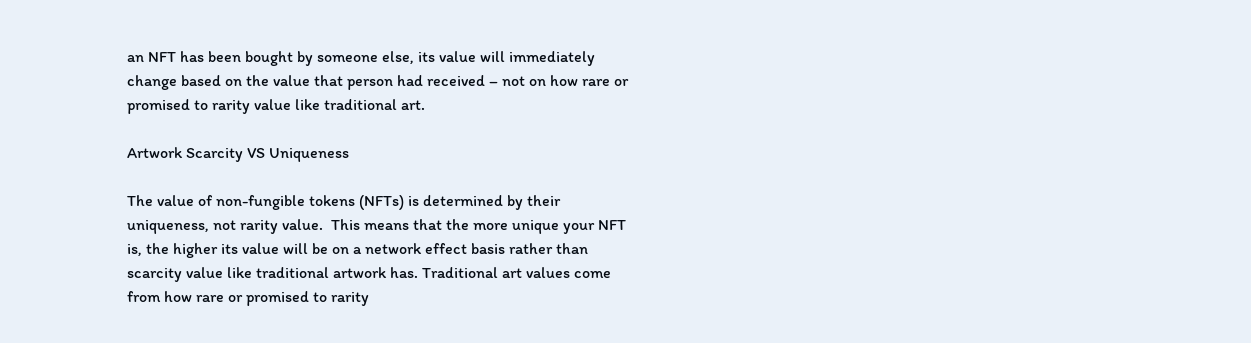an NFT has been bought by someone else, its value will immediately change based on the value that person had received – not on how rare or promised to rarity value like traditional art.

Artwork Scarcity VS Uniqueness

The value of non-fungible tokens (NFTs) is determined by their uniqueness, not rarity value.  This means that the more unique your NFT is, the higher its value will be on a network effect basis rather than scarcity value like traditional artwork has. Traditional art values come from how rare or promised to rarity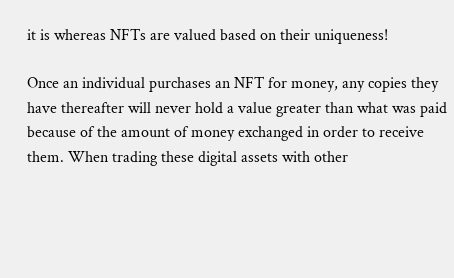it is whereas NFTs are valued based on their uniqueness!

Once an individual purchases an NFT for money, any copies they have thereafter will never hold a value greater than what was paid because of the amount of money exchanged in order to receive them. When trading these digital assets with other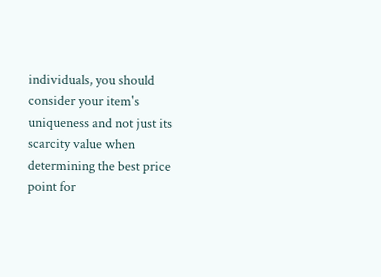individuals, you should consider your item's uniqueness and not just its scarcity value when determining the best price point for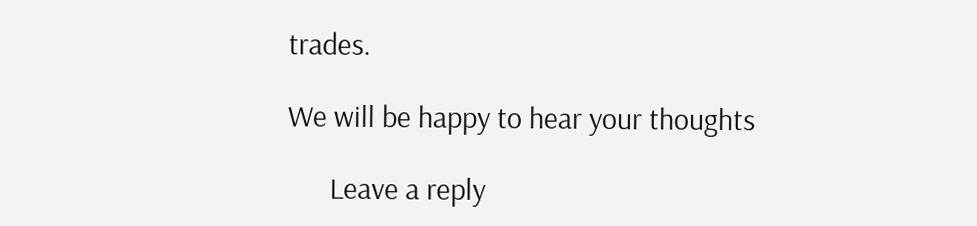trades.

We will be happy to hear your thoughts

      Leave a reply